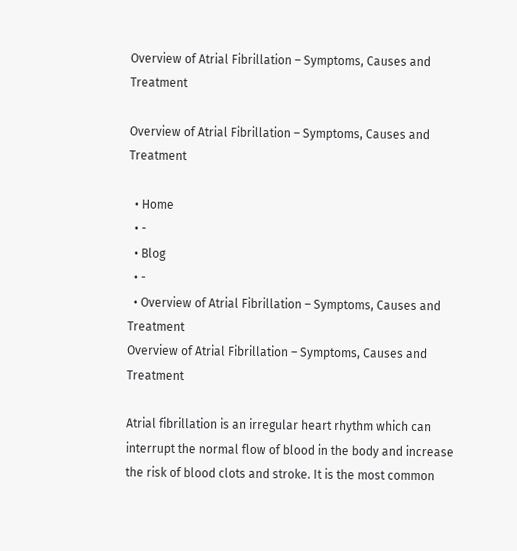Overview of Atrial Fibrillation – Symptoms, Causes and Treatment

Overview of Atrial Fibrillation – Symptoms, Causes and Treatment

  • Home
  • -
  • Blog
  • -
  • Overview of Atrial Fibrillation – Symptoms, Causes and Treatment
Overview of Atrial Fibrillation – Symptoms, Causes and Treatment

Atrial fibrillation is an irregular heart rhythm which can interrupt the normal flow of blood in the body and increase the risk of blood clots and stroke. It is the most common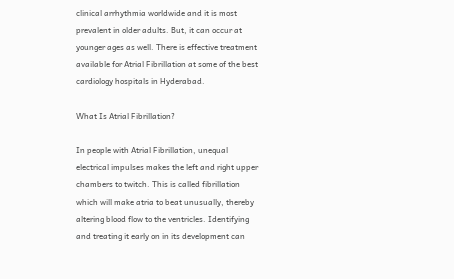clinical arrhythmia worldwide and it is most prevalent in older adults. But, it can occur at younger ages as well. There is effective treatment available for Atrial Fibrillation at some of the best cardiology hospitals in Hyderabad.

What Is Atrial Fibrillation?

In people with Atrial Fibrillation, unequal electrical impulses makes the left and right upper chambers to twitch. This is called fibrillation which will make atria to beat unusually, thereby altering blood flow to the ventricles. Identifying and treating it early on in its development can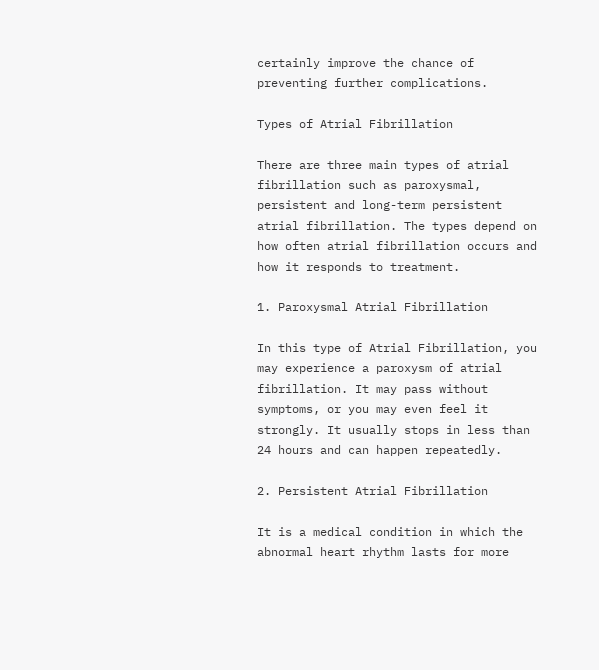certainly improve the chance of preventing further complications.

Types of Atrial Fibrillation

There are three main types of atrial fibrillation such as paroxysmal, persistent and long-term persistent atrial fibrillation. The types depend on how often atrial fibrillation occurs and how it responds to treatment.

1. Paroxysmal Atrial Fibrillation

In this type of Atrial Fibrillation, you may experience a paroxysm of atrial fibrillation. It may pass without symptoms, or you may even feel it strongly. It usually stops in less than 24 hours and can happen repeatedly.

2. Persistent Atrial Fibrillation

It is a medical condition in which the abnormal heart rhythm lasts for more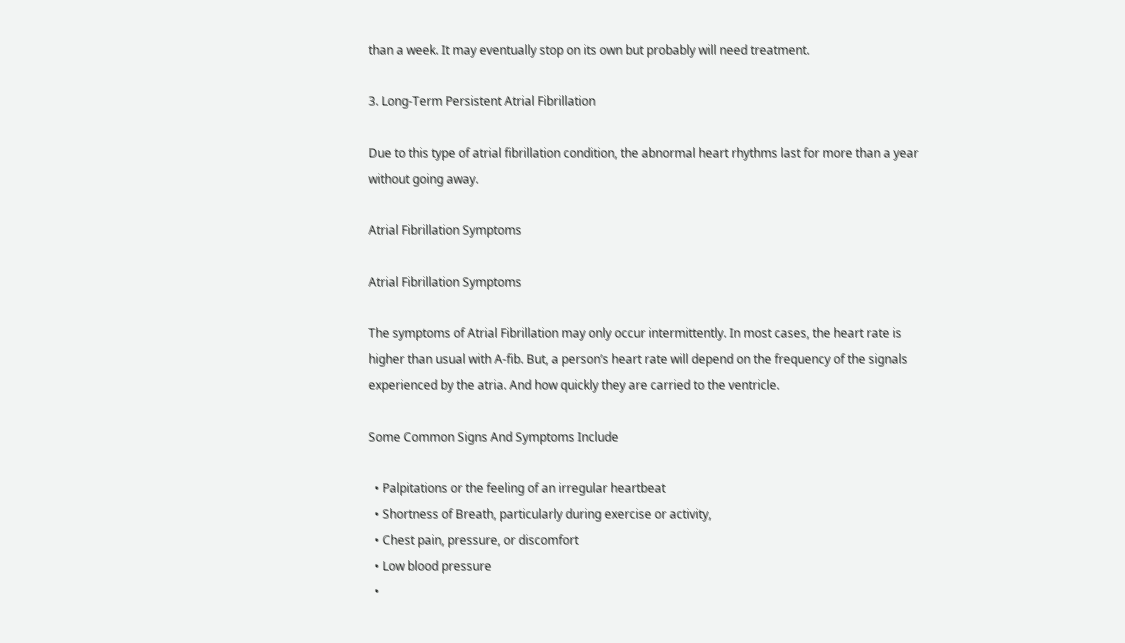than a week. It may eventually stop on its own but probably will need treatment.

3. Long-Term Persistent Atrial Fibrillation

Due to this type of atrial fibrillation condition, the abnormal heart rhythms last for more than a year without going away.

Atrial Fibrillation Symptoms

Atrial Fibrillation Symptoms

The symptoms of Atrial Fibrillation may only occur intermittently. In most cases, the heart rate is higher than usual with A-fib. But, a person’s heart rate will depend on the frequency of the signals experienced by the atria. And how quickly they are carried to the ventricle.

Some Common Signs And Symptoms Include

  • Palpitations or the feeling of an irregular heartbeat
  • Shortness of Breath, particularly during exercise or activity,
  • Chest pain, pressure, or discomfort
  • Low blood pressure
  •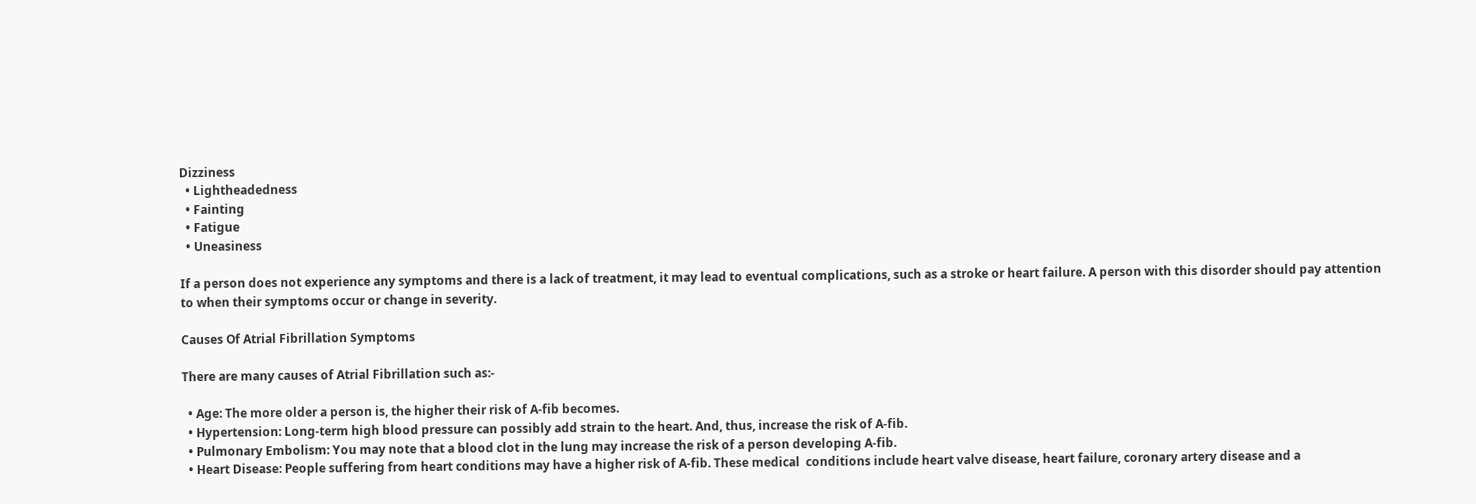Dizziness
  • Lightheadedness
  • Fainting
  • Fatigue
  • Uneasiness

If a person does not experience any symptoms and there is a lack of treatment, it may lead to eventual complications, such as a stroke or heart failure. A person with this disorder should pay attention to when their symptoms occur or change in severity.

Causes Of Atrial Fibrillation Symptoms

There are many causes of Atrial Fibrillation such as:-

  • Age: The more older a person is, the higher their risk of A-fib becomes.
  • Hypertension: Long-term high blood pressure can possibly add strain to the heart. And, thus, increase the risk of A-fib.
  • Pulmonary Embolism: You may note that a blood clot in the lung may increase the risk of a person developing A-fib.
  • Heart Disease: People suffering from heart conditions may have a higher risk of A-fib. These medical  conditions include heart valve disease, heart failure, coronary artery disease and a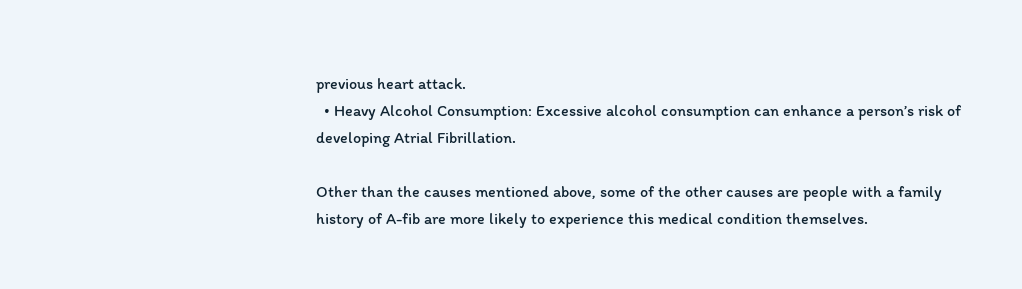previous heart attack.
  • Heavy Alcohol Consumption: Excessive alcohol consumption can enhance a person’s risk of developing Atrial Fibrillation.

Other than the causes mentioned above, some of the other causes are people with a family history of A-fib are more likely to experience this medical condition themselves.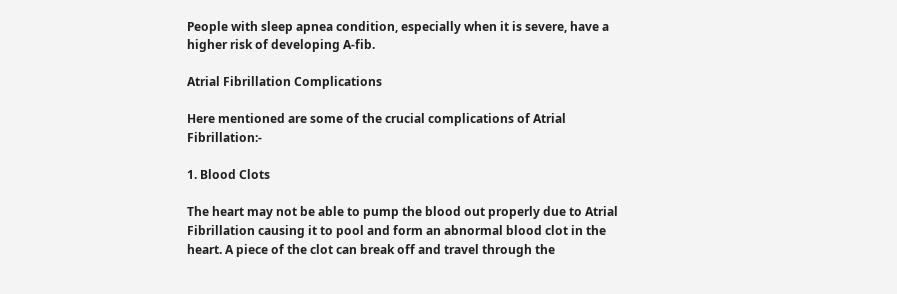People with sleep apnea condition, especially when it is severe, have a higher risk of developing A-fib.

Atrial Fibrillation Complications

Here mentioned are some of the crucial complications of Atrial Fibrillation:-

1. Blood Clots

The heart may not be able to pump the blood out properly due to Atrial Fibrillation causing it to pool and form an abnormal blood clot in the heart. A piece of the clot can break off and travel through the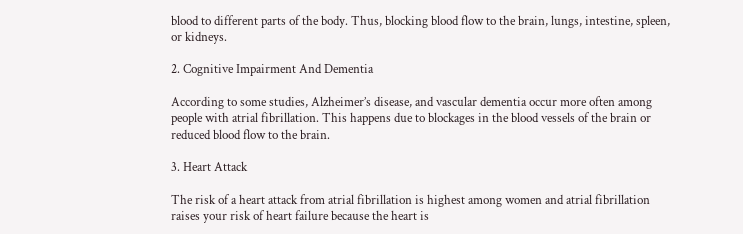blood to different parts of the body. Thus, blocking blood flow to the brain, lungs, intestine, spleen, or kidneys.

2. Cognitive Impairment And Dementia

According to some studies, Alzheimer’s disease, and vascular dementia occur more often among people with atrial fibrillation. This happens due to blockages in the blood vessels of the brain or reduced blood flow to the brain.

3. Heart Attack

The risk of a heart attack from atrial fibrillation is highest among women and atrial fibrillation raises your risk of heart failure because the heart is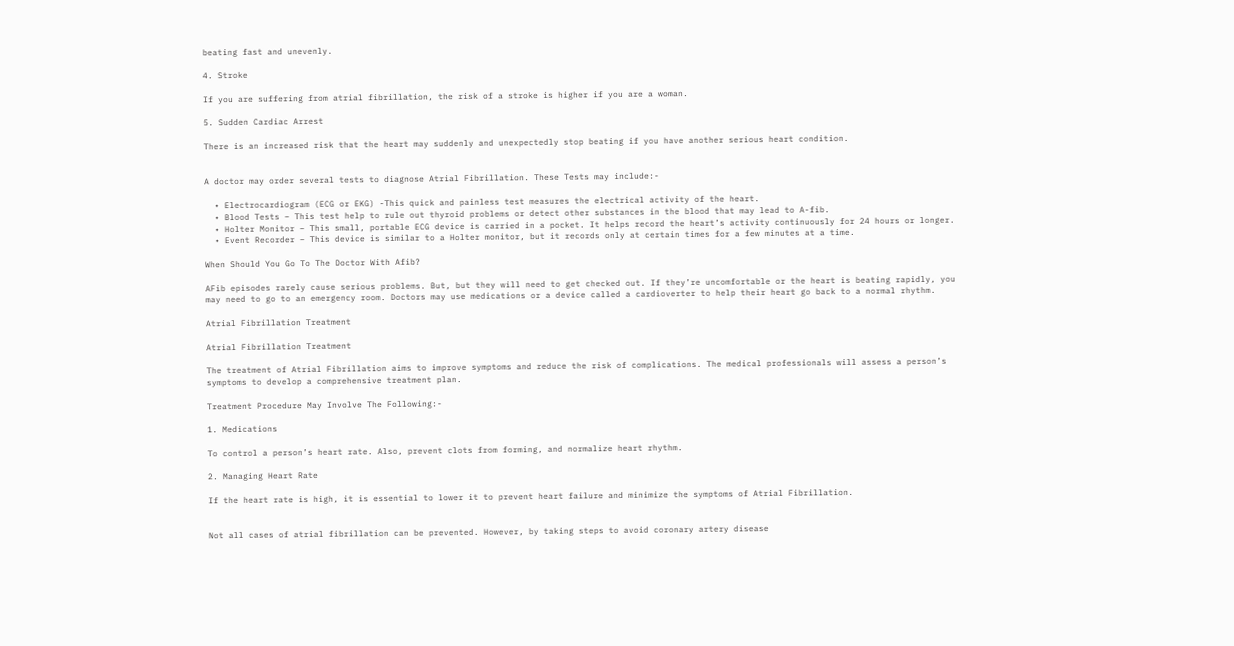beating fast and unevenly.

4. Stroke

If you are suffering from atrial fibrillation, the risk of a stroke is higher if you are a woman.

5. Sudden Cardiac Arrest

There is an increased risk that the heart may suddenly and unexpectedly stop beating if you have another serious heart condition.


A doctor may order several tests to diagnose Atrial Fibrillation. These Tests may include:-

  • Electrocardiogram (ECG or EKG) -This quick and painless test measures the electrical activity of the heart.
  • Blood Tests – This test help to rule out thyroid problems or detect other substances in the blood that may lead to A-fib.
  • Holter Monitor – This small, portable ECG device is carried in a pocket. It helps record the heart’s activity continuously for 24 hours or longer.
  • Event Recorder – This device is similar to a Holter monitor, but it records only at certain times for a few minutes at a time.

When Should You Go To The Doctor With Afib?

AFib episodes rarely cause serious problems. But, but they will need to get checked out. If they’re uncomfortable or the heart is beating rapidly, you may need to go to an emergency room. Doctors may use medications or a device called a cardioverter to help their heart go back to a normal rhythm.

Atrial Fibrillation Treatment

Atrial Fibrillation Treatment

The treatment of Atrial Fibrillation aims to improve symptoms and reduce the risk of complications. The medical professionals will assess a person’s symptoms to develop a comprehensive treatment plan.

Treatment Procedure May Involve The Following:-

1. Medications

To control a person’s heart rate. Also, prevent clots from forming, and normalize heart rhythm.

2. Managing Heart Rate

If the heart rate is high, it is essential to lower it to prevent heart failure and minimize the symptoms of Atrial Fibrillation.


Not all cases of atrial fibrillation can be prevented. However, by taking steps to avoid coronary artery disease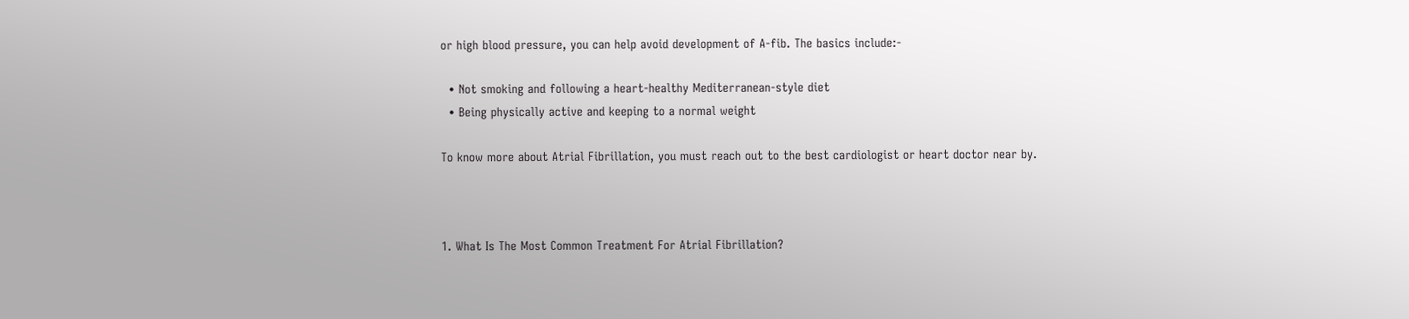or high blood pressure, you can help avoid development of A-fib. The basics include:-

  • Not smoking and following a heart-healthy Mediterranean-style diet
  • Being physically active and keeping to a normal weight

To know more about Atrial Fibrillation, you must reach out to the best cardiologist or heart doctor near by.



1. What Is The Most Common Treatment For Atrial Fibrillation?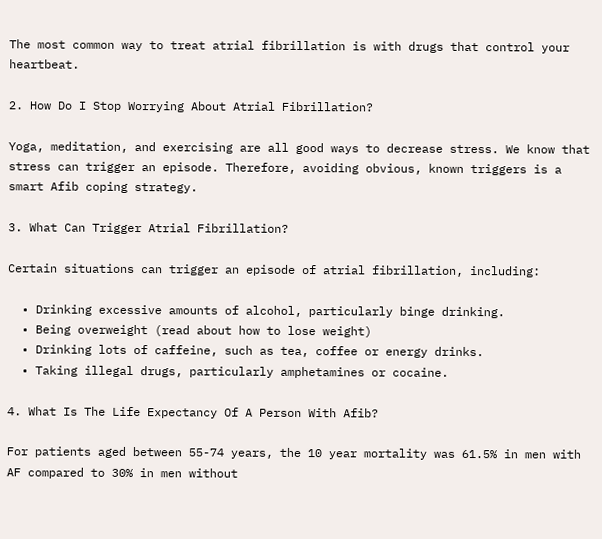The most common way to treat atrial fibrillation is with drugs that control your heartbeat.

2. How Do I Stop Worrying About Atrial Fibrillation?

Yoga, meditation, and exercising are all good ways to decrease stress. We know that stress can trigger an episode. Therefore, avoiding obvious, known triggers is a smart Afib coping strategy.

3. What Can Trigger Atrial Fibrillation?

Certain situations can trigger an episode of atrial fibrillation, including:

  • Drinking excessive amounts of alcohol, particularly binge drinking.
  • Being overweight (read about how to lose weight)
  • Drinking lots of caffeine, such as tea, coffee or energy drinks.
  • Taking illegal drugs, particularly amphetamines or cocaine.

4. What Is The Life Expectancy Of A Person With Afib?

For patients aged between 55-74 years, the 10 year mortality was 61.5% in men with AF compared to 30% in men without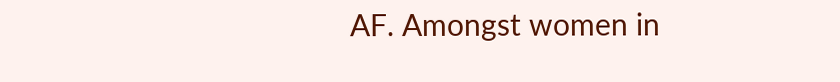AF. Amongst women in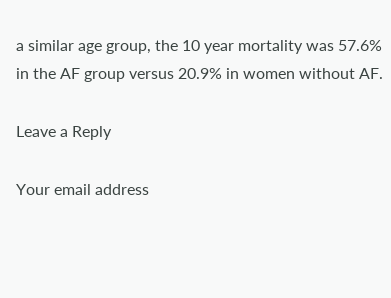a similar age group, the 10 year mortality was 57.6% in the AF group versus 20.9% in women without AF.

Leave a Reply

Your email address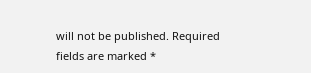will not be published. Required fields are marked *